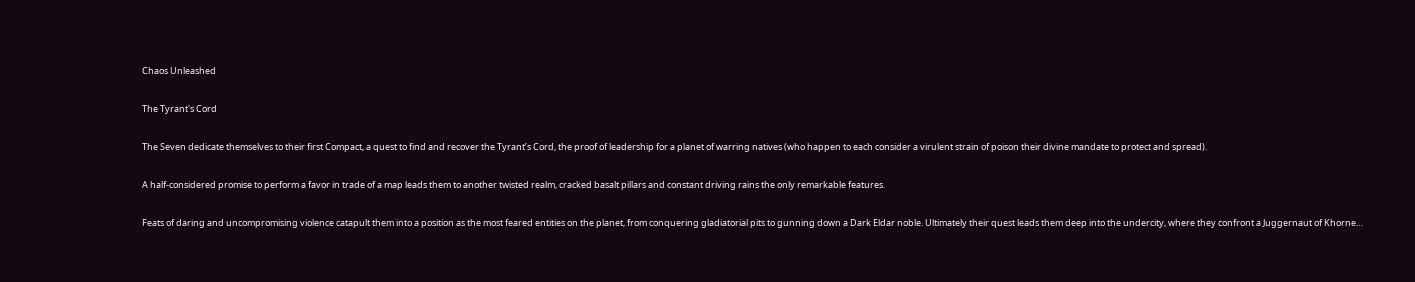Chaos Unleashed

The Tyrant's Cord

The Seven dedicate themselves to their first Compact, a quest to find and recover the Tyrant’s Cord, the proof of leadership for a planet of warring natives (who happen to each consider a virulent strain of poison their divine mandate to protect and spread).

A half-considered promise to perform a favor in trade of a map leads them to another twisted realm, cracked basalt pillars and constant driving rains the only remarkable features.

Feats of daring and uncompromising violence catapult them into a position as the most feared entities on the planet, from conquering gladiatorial pits to gunning down a Dark Eldar noble. Ultimately their quest leads them deep into the undercity, where they confront a Juggernaut of Khorne…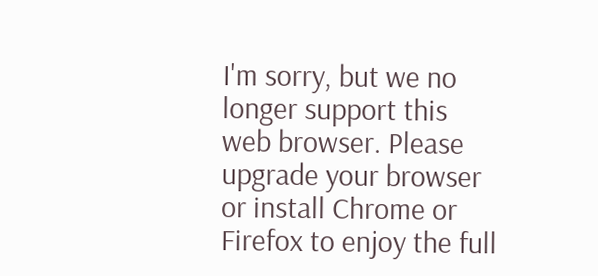I'm sorry, but we no longer support this web browser. Please upgrade your browser or install Chrome or Firefox to enjoy the full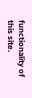functionality of this site.